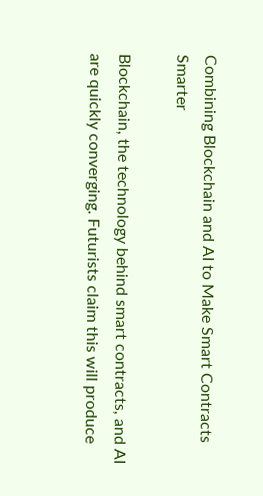Combining Blockchain and AI to Make Smart Contracts Smarter

Blockchain, the technology behind smart contracts, and AI are quickly converging. Futurists claim this will produce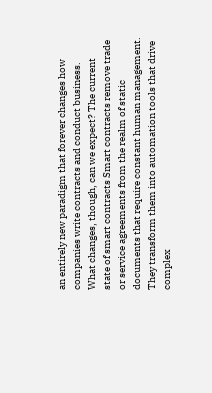an entirely new paradigm that forever changes how companies write contracts and conduct business. What changes, though, can we expect? The current state of smart contracts Smart contracts remove trade or service agreements from the realm of static documents that require constant human management. They transform them into automation tools that drive complex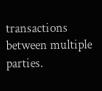transactions between multiple parties.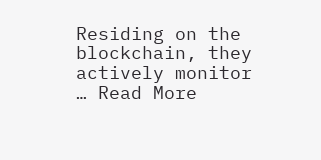Residing on the blockchain, they actively monitor … Read More